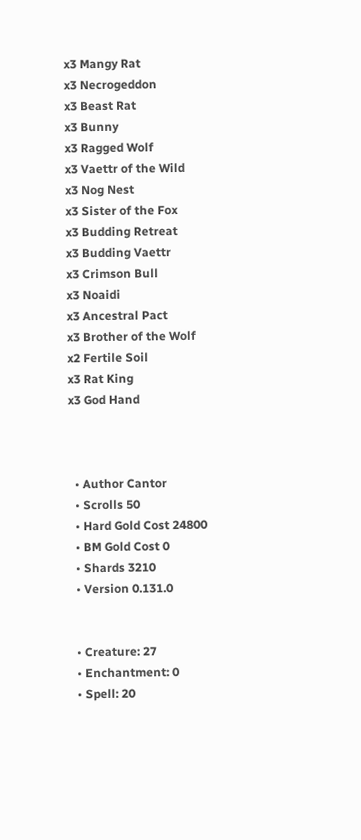x3 Mangy Rat
x3 Necrogeddon
x3 Beast Rat
x3 Bunny
x3 Ragged Wolf
x3 Vaettr of the Wild
x3 Nog Nest
x3 Sister of the Fox
x3 Budding Retreat
x3 Budding Vaettr
x3 Crimson Bull
x3 Noaidi
x3 Ancestral Pact
x3 Brother of the Wolf
x2 Fertile Soil
x3 Rat King
x3 God Hand



  • Author Cantor
  • Scrolls 50
  • Hard Gold Cost 24800
  • BM Gold Cost 0
  • Shards 3210
  • Version 0.131.0


  • Creature: 27
  • Enchantment: 0
  • Spell: 20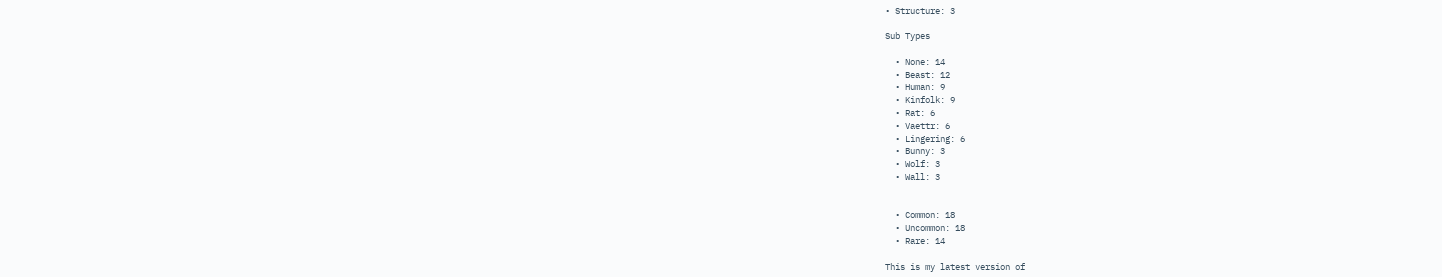• Structure: 3

Sub Types

  • None: 14
  • Beast: 12
  • Human: 9
  • Kinfolk: 9
  • Rat: 6
  • Vaettr: 6
  • Lingering: 6
  • Bunny: 3
  • Wolf: 3
  • Wall: 3


  • Common: 18
  • Uncommon: 18
  • Rare: 14

This is my latest version of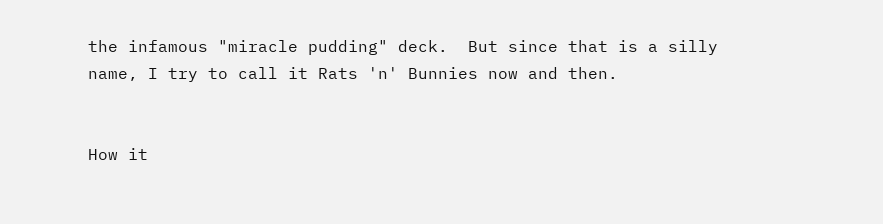the infamous "miracle pudding" deck.  But since that is a silly name, I try to call it Rats 'n' Bunnies now and then.


How it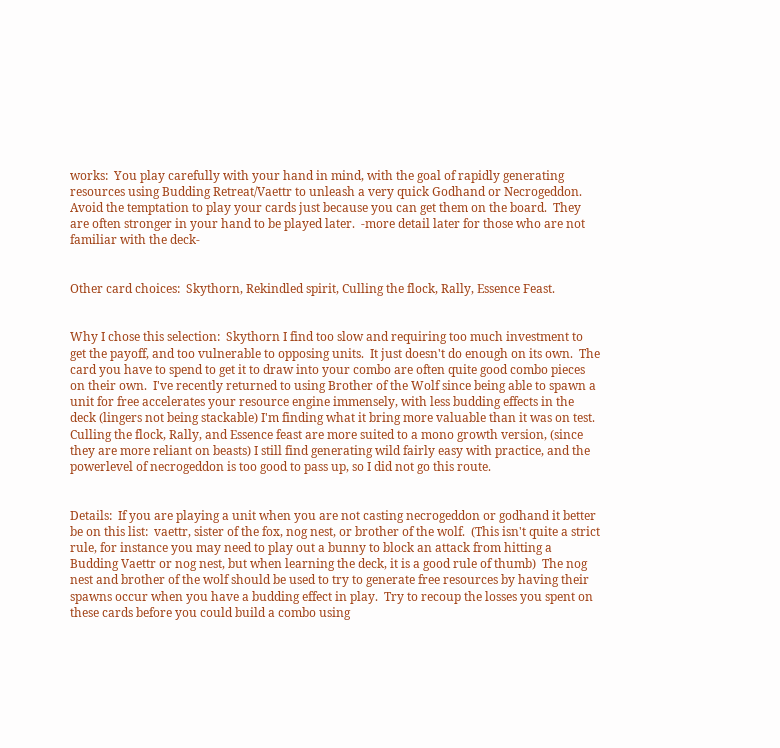works:  You play carefully with your hand in mind, with the goal of rapidly generating resources using Budding Retreat/Vaettr to unleash a very quick Godhand or Necrogeddon.  Avoid the temptation to play your cards just because you can get them on the board.  They are often stronger in your hand to be played later.  -more detail later for those who are not familiar with the deck-


Other card choices:  Skythorn, Rekindled spirit, Culling the flock, Rally, Essence Feast.


Why I chose this selection:  Skythorn I find too slow and requiring too much investment to get the payoff, and too vulnerable to opposing units.  It just doesn't do enough on its own.  The card you have to spend to get it to draw into your combo are often quite good combo pieces on their own.  I've recently returned to using Brother of the Wolf since being able to spawn a unit for free accelerates your resource engine immensely, with less budding effects in the deck (lingers not being stackable) I'm finding what it bring more valuable than it was on test.  Culling the flock, Rally, and Essence feast are more suited to a mono growth version, (since they are more reliant on beasts) I still find generating wild fairly easy with practice, and the powerlevel of necrogeddon is too good to pass up, so I did not go this route.


Details:  If you are playing a unit when you are not casting necrogeddon or godhand it better be on this list:  vaettr, sister of the fox, nog nest, or brother of the wolf.  (This isn't quite a strict rule, for instance you may need to play out a bunny to block an attack from hitting a Budding Vaettr or nog nest, but when learning the deck, it is a good rule of thumb)  The nog nest and brother of the wolf should be used to try to generate free resources by having their spawns occur when you have a budding effect in play.  Try to recoup the losses you spent on these cards before you could build a combo using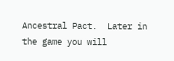Ancestral Pact.  Later in the game you will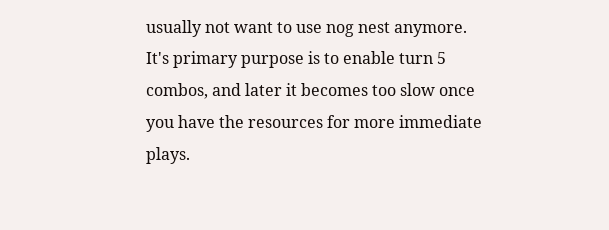usually not want to use nog nest anymore.  It's primary purpose is to enable turn 5 combos, and later it becomes too slow once you have the resources for more immediate plays.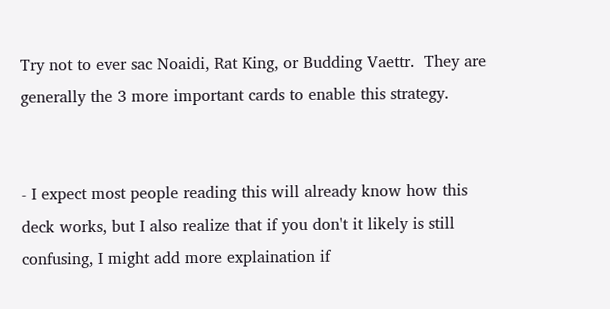Try not to ever sac Noaidi, Rat King, or Budding Vaettr.  They are generally the 3 more important cards to enable this strategy.


- I expect most people reading this will already know how this deck works, but I also realize that if you don't it likely is still confusing, I might add more explaination if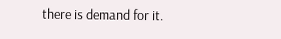there is demand for it.